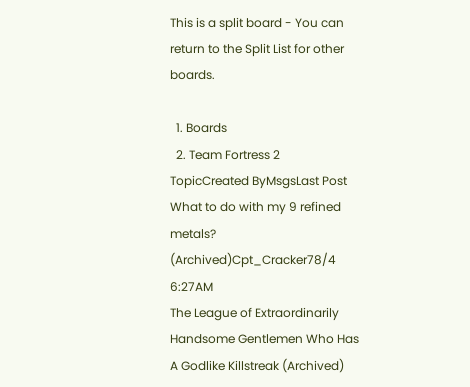This is a split board - You can return to the Split List for other boards.

  1. Boards
  2. Team Fortress 2
TopicCreated ByMsgsLast Post
What to do with my 9 refined metals? (Archived)Cpt_Cracker78/4 6:27AM
The League of Extraordinarily Handsome Gentlemen Who Has A Godlike Killstreak (Archived)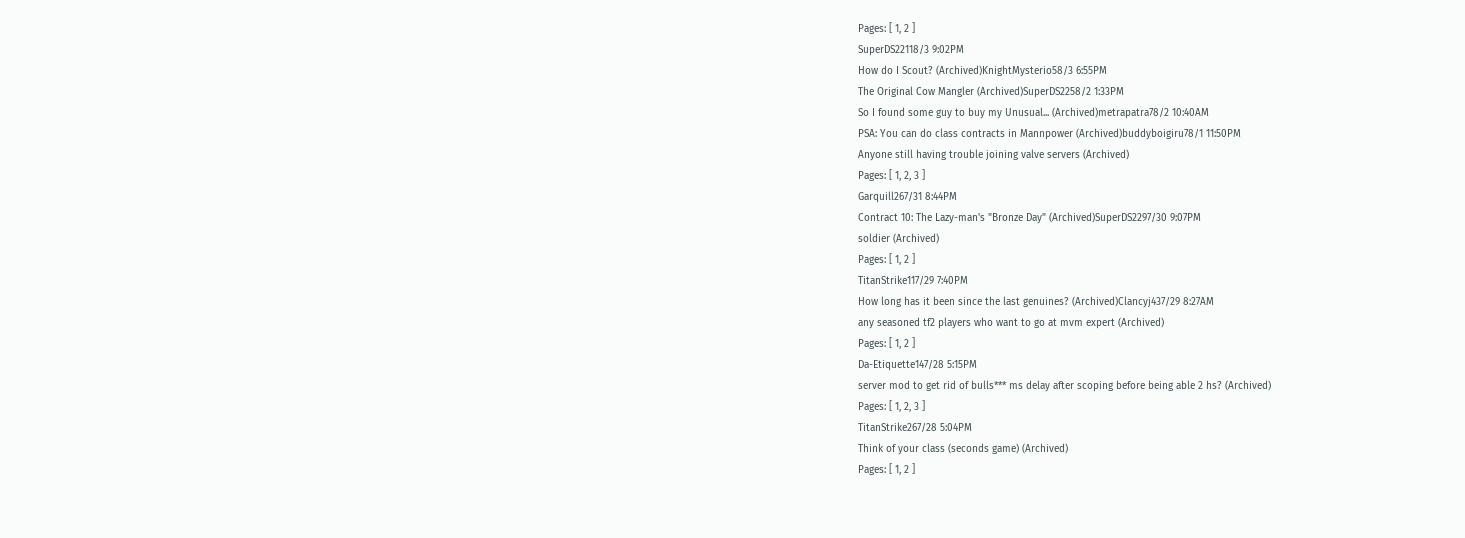Pages: [ 1, 2 ]
SuperDS22118/3 9:02PM
How do I Scout? (Archived)KnightMysterio58/3 6:55PM
The Original Cow Mangler (Archived)SuperDS2258/2 1:33PM
So I found some guy to buy my Unusual... (Archived)metrapatra78/2 10:40AM
PSA: You can do class contracts in Mannpower (Archived)buddyboigiru78/1 11:50PM
Anyone still having trouble joining valve servers (Archived)
Pages: [ 1, 2, 3 ]
Garquill267/31 8:44PM
Contract 10: The Lazy-man's "Bronze Day" (Archived)SuperDS2297/30 9:07PM
soldier (Archived)
Pages: [ 1, 2 ]
TitanStrike117/29 7:40PM
How long has it been since the last genuines? (Archived)Clancyj437/29 8:27AM
any seasoned tf2 players who want to go at mvm expert (Archived)
Pages: [ 1, 2 ]
Da-Etiquette147/28 5:15PM
server mod to get rid of bulls*** ms delay after scoping before being able 2 hs? (Archived)
Pages: [ 1, 2, 3 ]
TitanStrike267/28 5:04PM
Think of your class (seconds game) (Archived)
Pages: [ 1, 2 ]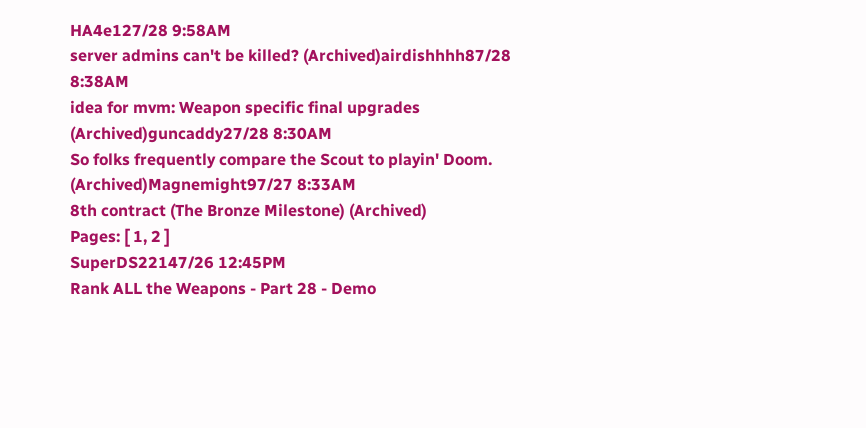HA4e127/28 9:58AM
server admins can't be killed? (Archived)airdishhhh87/28 8:38AM
idea for mvm: Weapon specific final upgrades (Archived)guncaddy27/28 8:30AM
So folks frequently compare the Scout to playin' Doom. (Archived)Magnemight97/27 8:33AM
8th contract (The Bronze Milestone) (Archived)
Pages: [ 1, 2 ]
SuperDS22147/26 12:45PM
Rank ALL the Weapons - Part 28 - Demo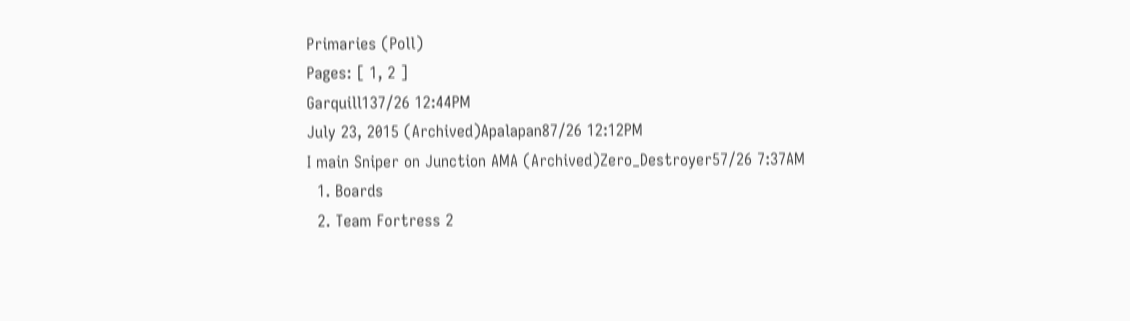Primaries (Poll)
Pages: [ 1, 2 ]
Garquill137/26 12:44PM
July 23, 2015 (Archived)Apalapan87/26 12:12PM
I main Sniper on Junction AMA (Archived)Zero_Destroyer57/26 7:37AM
  1. Boards
  2. Team Fortress 2